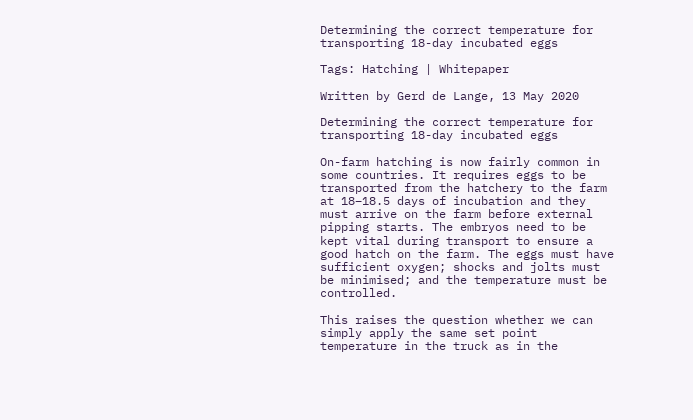Determining the correct temperature for transporting 18-day incubated eggs

Tags: Hatching | Whitepaper

Written by Gerd de Lange, 13 May 2020

Determining the correct temperature for transporting 18-day incubated eggs

On-farm hatching is now fairly common in some countries. It requires eggs to be transported from the hatchery to the farm at 18–18.5 days of incubation and they must arrive on the farm before external pipping starts. The embryos need to be kept vital during transport to ensure a good hatch on the farm. The eggs must have sufficient oxygen; shocks and jolts must be minimised; and the temperature must be controlled.

This raises the question whether we can simply apply the same set point temperature in the truck as in the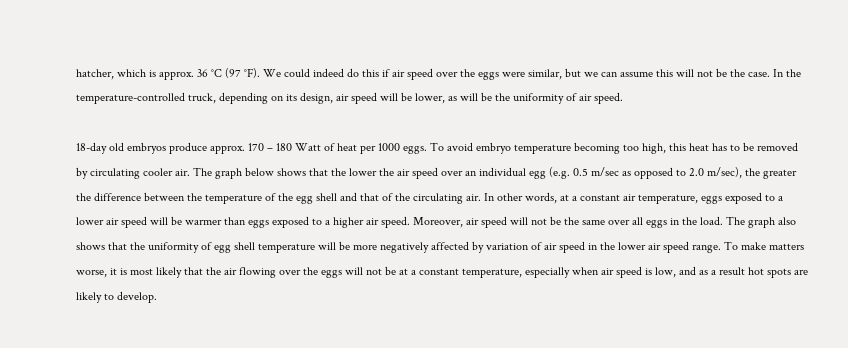hatcher, which is approx. 36 °C (97 °F). We could indeed do this if air speed over the eggs were similar, but we can assume this will not be the case. In the temperature-controlled truck, depending on its design, air speed will be lower, as will be the uniformity of air speed.

18-day old embryos produce approx. 170 – 180 Watt of heat per 1000 eggs. To avoid embryo temperature becoming too high, this heat has to be removed by circulating cooler air. The graph below shows that the lower the air speed over an individual egg (e.g. 0.5 m/sec as opposed to 2.0 m/sec), the greater the difference between the temperature of the egg shell and that of the circulating air. In other words, at a constant air temperature, eggs exposed to a lower air speed will be warmer than eggs exposed to a higher air speed. Moreover, air speed will not be the same over all eggs in the load. The graph also shows that the uniformity of egg shell temperature will be more negatively affected by variation of air speed in the lower air speed range. To make matters worse, it is most likely that the air flowing over the eggs will not be at a constant temperature, especially when air speed is low, and as a result hot spots are likely to develop.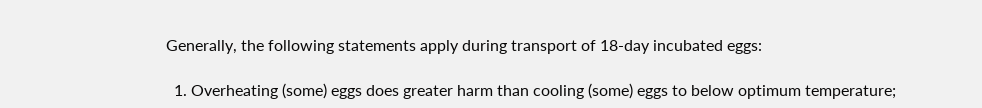Generally, the following statements apply during transport of 18-day incubated eggs:

  1. Overheating (some) eggs does greater harm than cooling (some) eggs to below optimum temperature;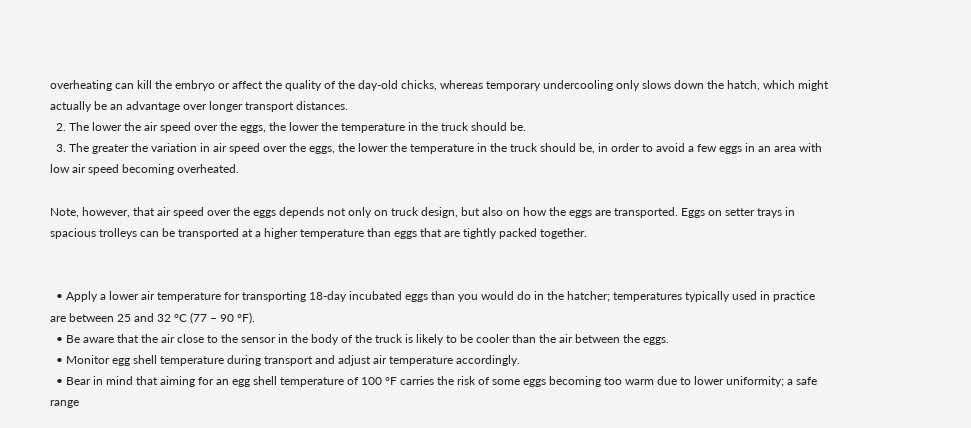overheating can kill the embryo or affect the quality of the day-old chicks, whereas temporary undercooling only slows down the hatch, which might actually be an advantage over longer transport distances.
  2. The lower the air speed over the eggs, the lower the temperature in the truck should be.
  3. The greater the variation in air speed over the eggs, the lower the temperature in the truck should be, in order to avoid a few eggs in an area with low air speed becoming overheated.

Note, however, that air speed over the eggs depends not only on truck design, but also on how the eggs are transported. Eggs on setter trays in spacious trolleys can be transported at a higher temperature than eggs that are tightly packed together.


  • Apply a lower air temperature for transporting 18-day incubated eggs than you would do in the hatcher; temperatures typically used in practice are between 25 and 32 °C (77 – 90 °F).
  • Be aware that the air close to the sensor in the body of the truck is likely to be cooler than the air between the eggs.
  • Monitor egg shell temperature during transport and adjust air temperature accordingly.
  • Bear in mind that aiming for an egg shell temperature of 100 °F carries the risk of some eggs becoming too warm due to lower uniformity; a safe range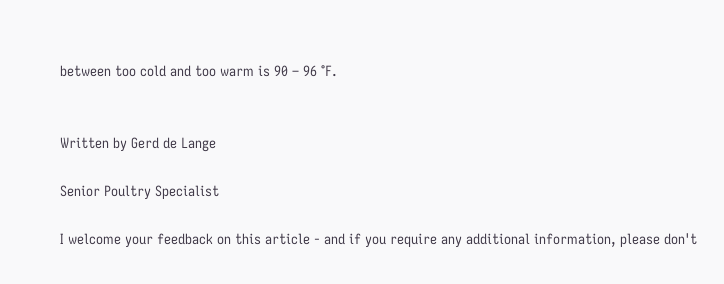between too cold and too warm is 90 – 96 °F.


Written by Gerd de Lange

Senior Poultry Specialist

I welcome your feedback on this article - and if you require any additional information, please don't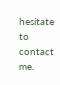hesitate to contact me.